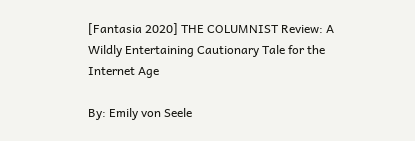[Fantasia 2020] THE COLUMNIST Review: A Wildly Entertaining Cautionary Tale for the Internet Age

By: Emily von Seele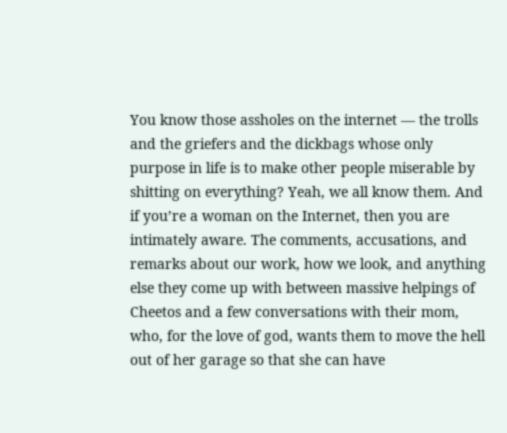You know those assholes on the internet — the trolls and the griefers and the dickbags whose only purpose in life is to make other people miserable by shitting on everything? Yeah, we all know them. And if you’re a woman on the Internet, then you are intimately aware. The comments, accusations, and remarks about our work, how we look, and anything else they come up with between massive helpings of Cheetos and a few conversations with their mom, who, for the love of god, wants them to move the hell out of her garage so that she can have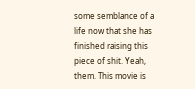some semblance of a life now that she has finished raising this piece of shit. Yeah, them. This movie is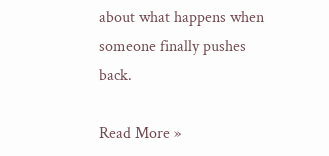about what happens when someone finally pushes back.

Read More »